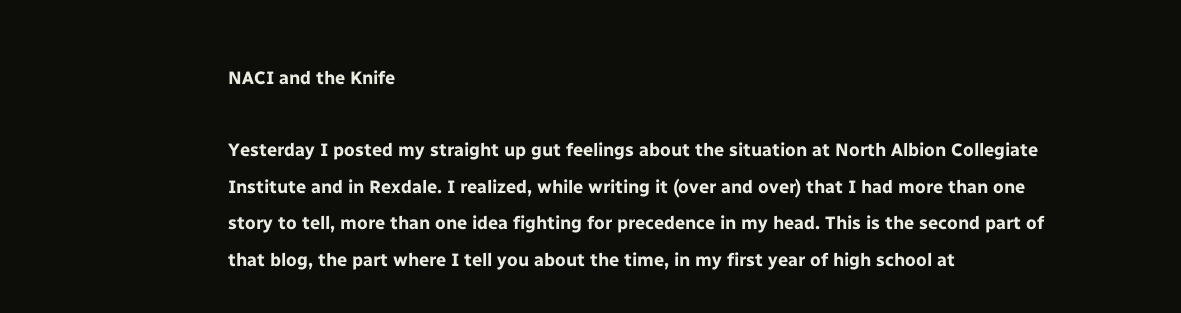NACI and the Knife

Yesterday I posted my straight up gut feelings about the situation at North Albion Collegiate Institute and in Rexdale. I realized, while writing it (over and over) that I had more than one story to tell, more than one idea fighting for precedence in my head. This is the second part of that blog, the part where I tell you about the time, in my first year of high school at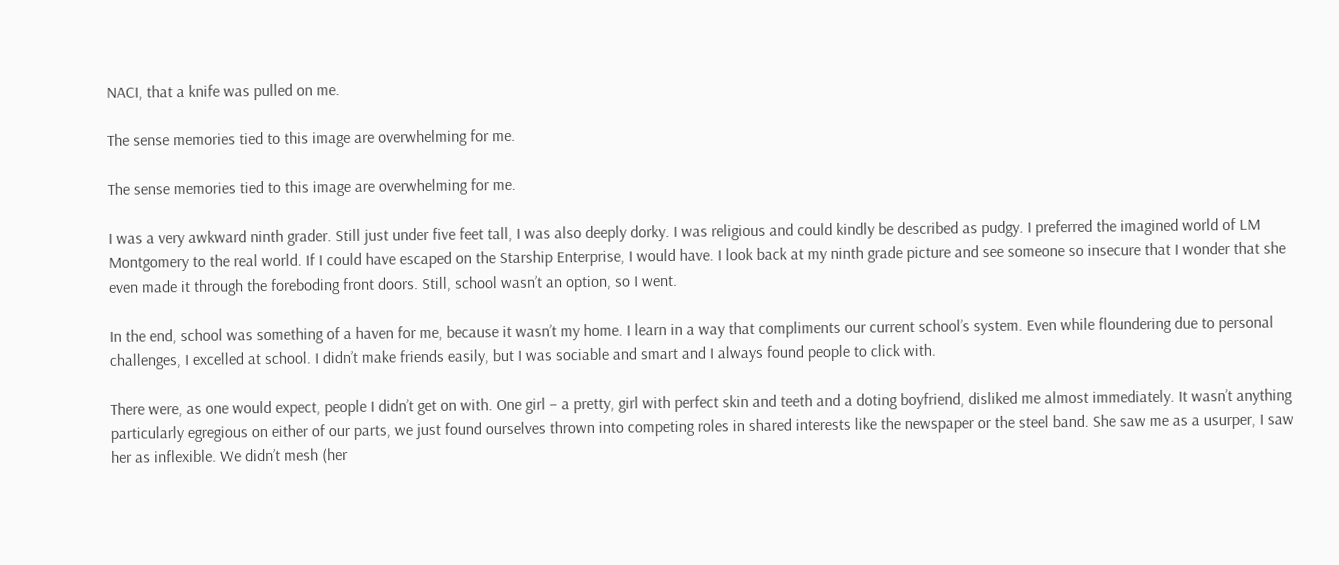NACI, that a knife was pulled on me.

The sense memories tied to this image are overwhelming for me.

The sense memories tied to this image are overwhelming for me.

I was a very awkward ninth grader. Still just under five feet tall, I was also deeply dorky. I was religious and could kindly be described as pudgy. I preferred the imagined world of LM Montgomery to the real world. If I could have escaped on the Starship Enterprise, I would have. I look back at my ninth grade picture and see someone so insecure that I wonder that she even made it through the foreboding front doors. Still, school wasn’t an option, so I went.

In the end, school was something of a haven for me, because it wasn’t my home. I learn in a way that compliments our current school’s system. Even while floundering due to personal challenges, I excelled at school. I didn’t make friends easily, but I was sociable and smart and I always found people to click with.

There were, as one would expect, people I didn’t get on with. One girl – a pretty, girl with perfect skin and teeth and a doting boyfriend, disliked me almost immediately. It wasn’t anything particularly egregious on either of our parts, we just found ourselves thrown into competing roles in shared interests like the newspaper or the steel band. She saw me as a usurper, I saw her as inflexible. We didn’t mesh (her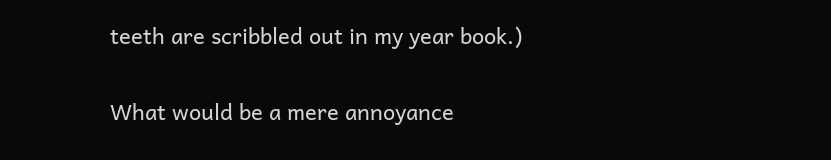teeth are scribbled out in my year book.)

What would be a mere annoyance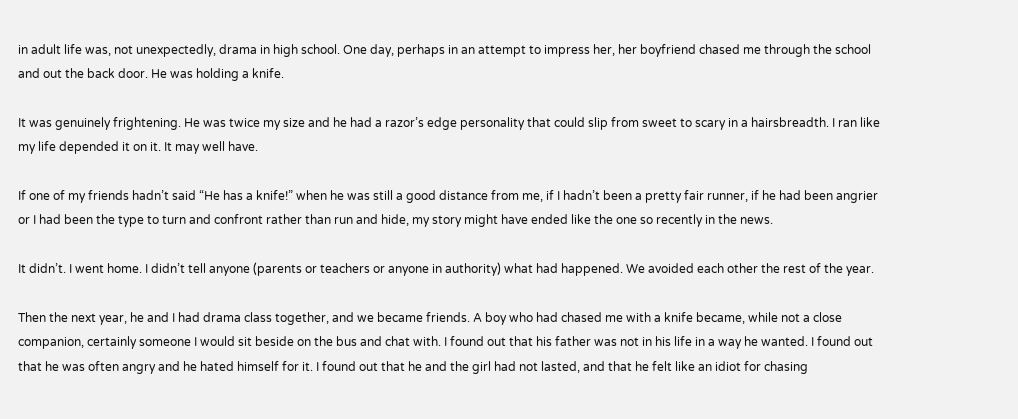in adult life was, not unexpectedly, drama in high school. One day, perhaps in an attempt to impress her, her boyfriend chased me through the school and out the back door. He was holding a knife.

It was genuinely frightening. He was twice my size and he had a razor’s edge personality that could slip from sweet to scary in a hairsbreadth. I ran like my life depended it on it. It may well have.

If one of my friends hadn’t said “He has a knife!” when he was still a good distance from me, if I hadn’t been a pretty fair runner, if he had been angrier or I had been the type to turn and confront rather than run and hide, my story might have ended like the one so recently in the news.

It didn’t. I went home. I didn’t tell anyone (parents or teachers or anyone in authority) what had happened. We avoided each other the rest of the year.

Then the next year, he and I had drama class together, and we became friends. A boy who had chased me with a knife became, while not a close companion, certainly someone I would sit beside on the bus and chat with. I found out that his father was not in his life in a way he wanted. I found out that he was often angry and he hated himself for it. I found out that he and the girl had not lasted, and that he felt like an idiot for chasing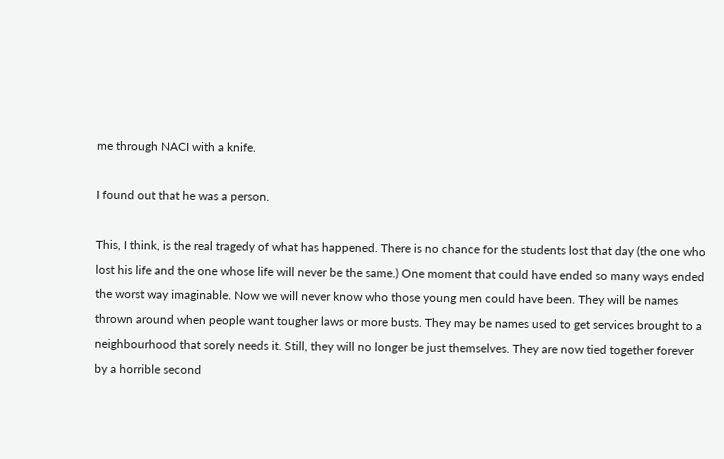me through NACI with a knife.

I found out that he was a person.

This, I think, is the real tragedy of what has happened. There is no chance for the students lost that day (the one who lost his life and the one whose life will never be the same.) One moment that could have ended so many ways ended the worst way imaginable. Now we will never know who those young men could have been. They will be names thrown around when people want tougher laws or more busts. They may be names used to get services brought to a neighbourhood that sorely needs it. Still, they will no longer be just themselves. They are now tied together forever by a horrible second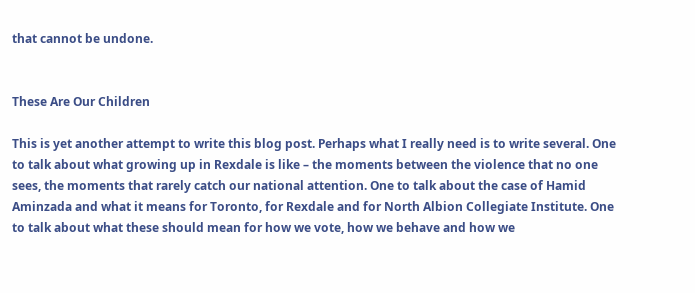that cannot be undone.


These Are Our Children

This is yet another attempt to write this blog post. Perhaps what I really need is to write several. One to talk about what growing up in Rexdale is like – the moments between the violence that no one sees, the moments that rarely catch our national attention. One to talk about the case of Hamid Aminzada and what it means for Toronto, for Rexdale and for North Albion Collegiate Institute. One to talk about what these should mean for how we vote, how we behave and how we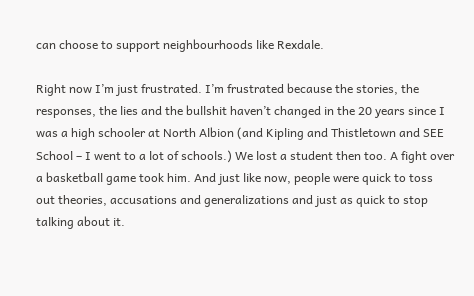can choose to support neighbourhoods like Rexdale.

Right now I’m just frustrated. I’m frustrated because the stories, the responses, the lies and the bullshit haven’t changed in the 20 years since I was a high schooler at North Albion (and Kipling and Thistletown and SEE School – I went to a lot of schools.) We lost a student then too. A fight over a basketball game took him. And just like now, people were quick to toss out theories, accusations and generalizations and just as quick to stop talking about it.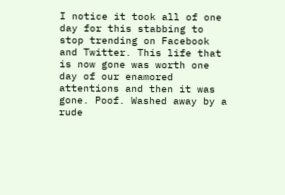I notice it took all of one day for this stabbing to stop trending on Facebook and Twitter. This life that is now gone was worth one day of our enamored attentions and then it was gone. Poof. Washed away by a rude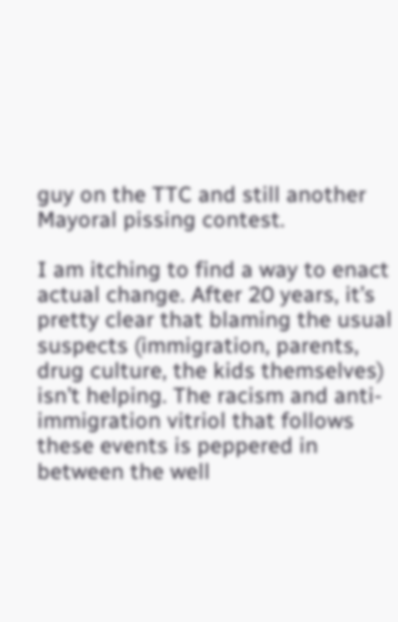guy on the TTC and still another Mayoral pissing contest.

I am itching to find a way to enact actual change. After 20 years, it’s pretty clear that blaming the usual suspects (immigration, parents, drug culture, the kids themselves) isn’t helping. The racism and anti-immigration vitriol that follows these events is peppered in between the well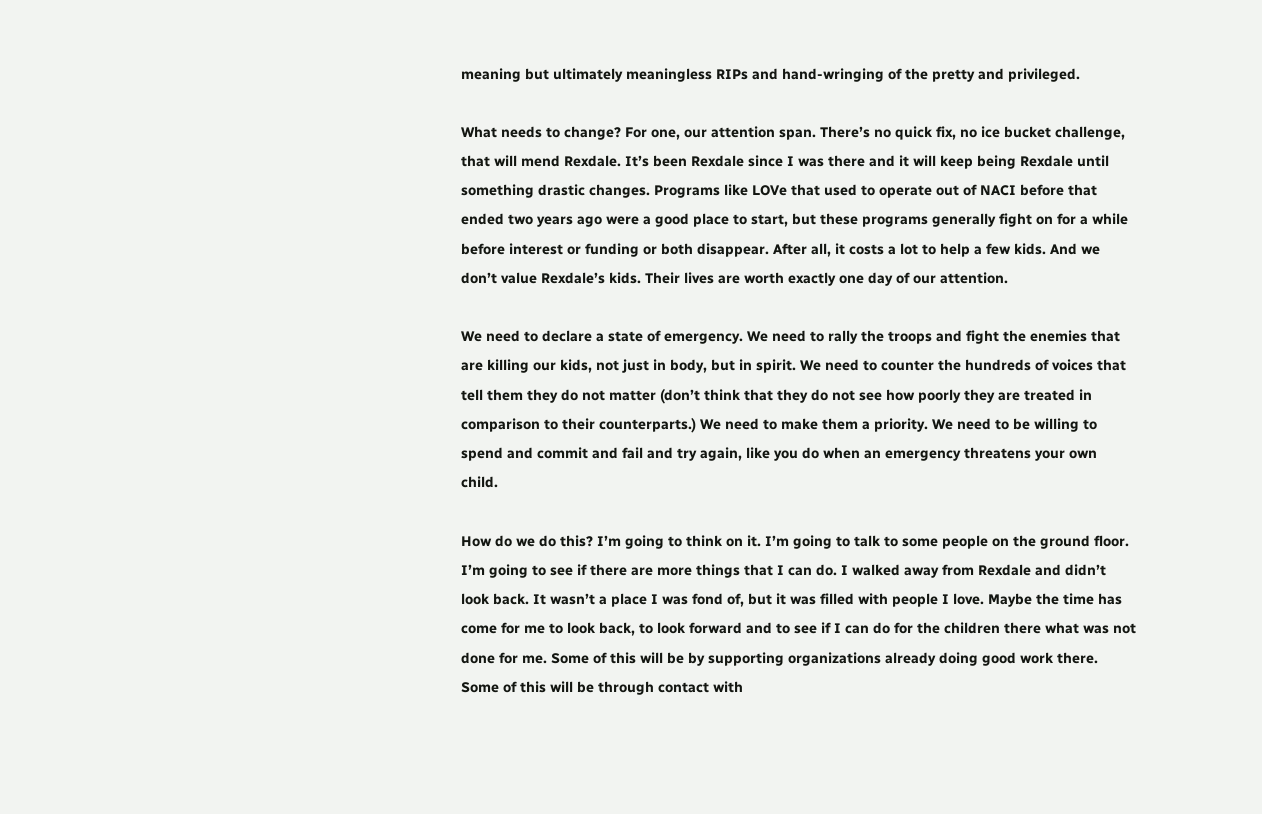meaning but ultimately meaningless RIPs and hand-wringing of the pretty and privileged.

What needs to change? For one, our attention span. There’s no quick fix, no ice bucket challenge, that will mend Rexdale. It’s been Rexdale since I was there and it will keep being Rexdale until something drastic changes. Programs like LOVe that used to operate out of NACI before that ended two years ago were a good place to start, but these programs generally fight on for a while before interest or funding or both disappear. After all, it costs a lot to help a few kids. And we don’t value Rexdale’s kids. Their lives are worth exactly one day of our attention.

We need to declare a state of emergency. We need to rally the troops and fight the enemies that are killing our kids, not just in body, but in spirit. We need to counter the hundreds of voices that tell them they do not matter (don’t think that they do not see how poorly they are treated in comparison to their counterparts.) We need to make them a priority. We need to be willing to spend and commit and fail and try again, like you do when an emergency threatens your own child.

How do we do this? I’m going to think on it. I’m going to talk to some people on the ground floor. I’m going to see if there are more things that I can do. I walked away from Rexdale and didn’t look back. It wasn’t a place I was fond of, but it was filled with people I love. Maybe the time has come for me to look back, to look forward and to see if I can do for the children there what was not done for me. Some of this will be by supporting organizations already doing good work there. Some of this will be through contact with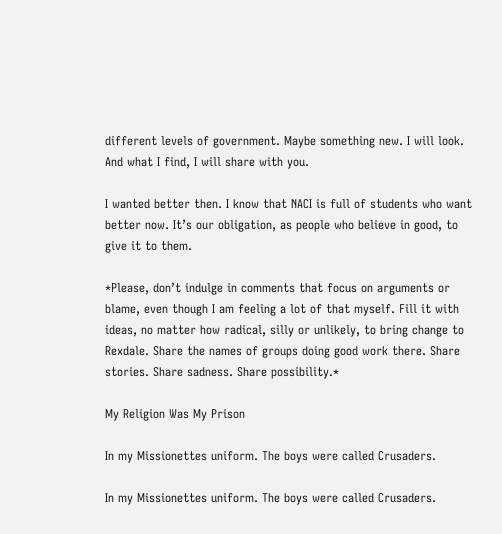different levels of government. Maybe something new. I will look. And what I find, I will share with you.

I wanted better then. I know that NACI is full of students who want better now. It’s our obligation, as people who believe in good, to give it to them.

*Please, don’t indulge in comments that focus on arguments or blame, even though I am feeling a lot of that myself. Fill it with ideas, no matter how radical, silly or unlikely, to bring change to Rexdale. Share the names of groups doing good work there. Share stories. Share sadness. Share possibility.*

My Religion Was My Prison

In my Missionettes uniform. The boys were called Crusaders.

In my Missionettes uniform. The boys were called Crusaders.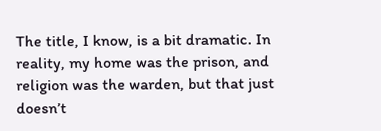The title, I know, is a bit dramatic. In reality, my home was the prison, and religion was the warden, but that just doesn’t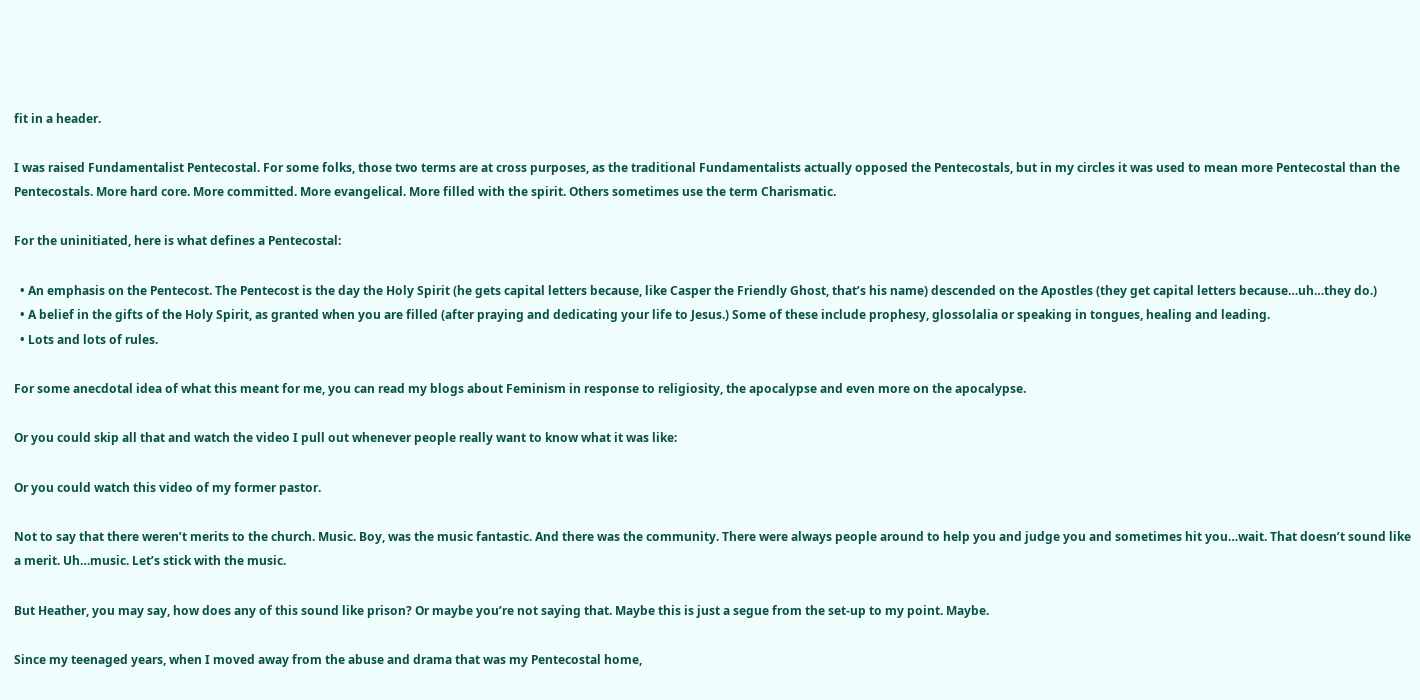fit in a header.

I was raised Fundamentalist Pentecostal. For some folks, those two terms are at cross purposes, as the traditional Fundamentalists actually opposed the Pentecostals, but in my circles it was used to mean more Pentecostal than the Pentecostals. More hard core. More committed. More evangelical. More filled with the spirit. Others sometimes use the term Charismatic.

For the uninitiated, here is what defines a Pentecostal:

  • An emphasis on the Pentecost. The Pentecost is the day the Holy Spirit (he gets capital letters because, like Casper the Friendly Ghost, that’s his name) descended on the Apostles (they get capital letters because…uh…they do.)
  • A belief in the gifts of the Holy Spirit, as granted when you are filled (after praying and dedicating your life to Jesus.) Some of these include prophesy, glossolalia or speaking in tongues, healing and leading.
  • Lots and lots of rules.

For some anecdotal idea of what this meant for me, you can read my blogs about Feminism in response to religiosity, the apocalypse and even more on the apocalypse.

Or you could skip all that and watch the video I pull out whenever people really want to know what it was like:

Or you could watch this video of my former pastor.

Not to say that there weren’t merits to the church. Music. Boy, was the music fantastic. And there was the community. There were always people around to help you and judge you and sometimes hit you…wait. That doesn’t sound like a merit. Uh…music. Let’s stick with the music.

But Heather, you may say, how does any of this sound like prison? Or maybe you’re not saying that. Maybe this is just a segue from the set-up to my point. Maybe.

Since my teenaged years, when I moved away from the abuse and drama that was my Pentecostal home,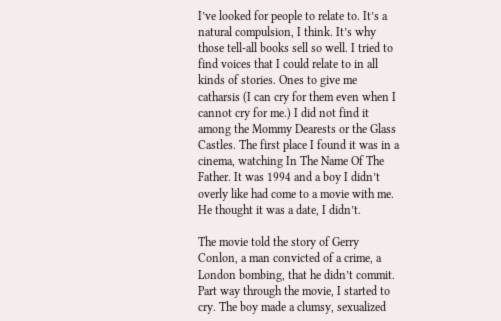I’ve looked for people to relate to. It’s a natural compulsion, I think. It’s why those tell-all books sell so well. I tried to find voices that I could relate to in all kinds of stories. Ones to give me catharsis (I can cry for them even when I cannot cry for me.) I did not find it among the Mommy Dearests or the Glass Castles. The first place I found it was in a cinema, watching In The Name Of The Father. It was 1994 and a boy I didn’t overly like had come to a movie with me. He thought it was a date, I didn’t.

The movie told the story of Gerry Conlon, a man convicted of a crime, a London bombing, that he didn’t commit. Part way through the movie, I started to cry. The boy made a clumsy, sexualized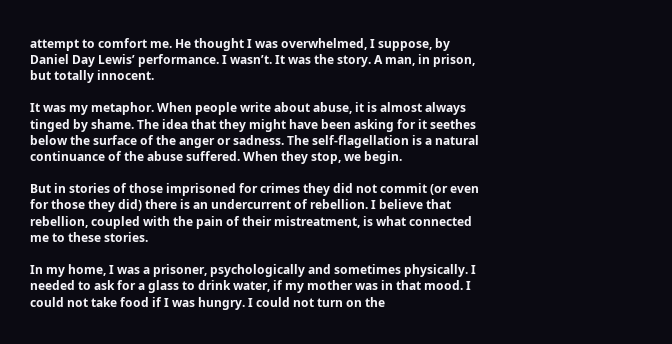attempt to comfort me. He thought I was overwhelmed, I suppose, by Daniel Day Lewis’ performance. I wasn’t. It was the story. A man, in prison, but totally innocent.

It was my metaphor. When people write about abuse, it is almost always tinged by shame. The idea that they might have been asking for it seethes below the surface of the anger or sadness. The self-flagellation is a natural continuance of the abuse suffered. When they stop, we begin.

But in stories of those imprisoned for crimes they did not commit (or even for those they did) there is an undercurrent of rebellion. I believe that rebellion, coupled with the pain of their mistreatment, is what connected me to these stories.

In my home, I was a prisoner, psychologically and sometimes physically. I needed to ask for a glass to drink water, if my mother was in that mood. I could not take food if I was hungry. I could not turn on the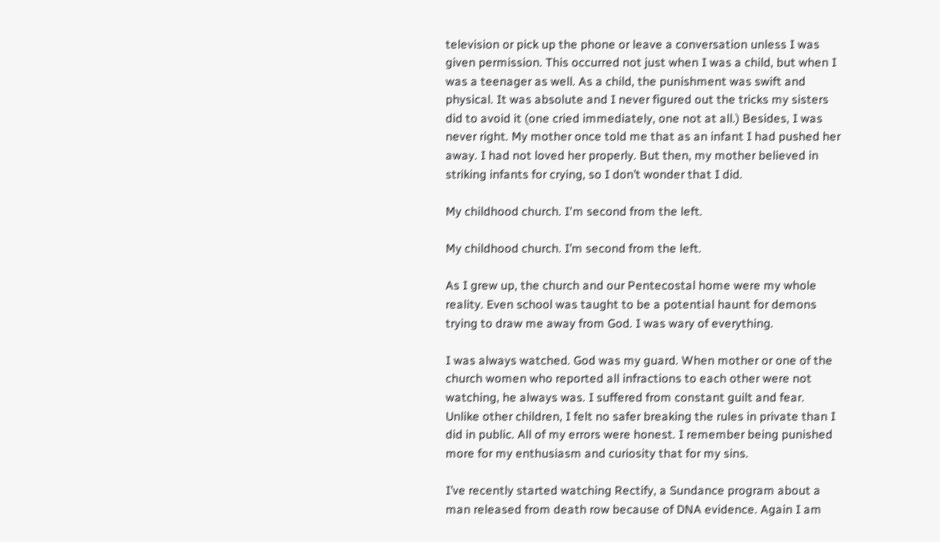television or pick up the phone or leave a conversation unless I was given permission. This occurred not just when I was a child, but when I was a teenager as well. As a child, the punishment was swift and physical. It was absolute and I never figured out the tricks my sisters did to avoid it (one cried immediately, one not at all.) Besides, I was never right. My mother once told me that as an infant I had pushed her away. I had not loved her properly. But then, my mother believed in striking infants for crying, so I don’t wonder that I did.

My childhood church. I'm second from the left.

My childhood church. I’m second from the left.

As I grew up, the church and our Pentecostal home were my whole reality. Even school was taught to be a potential haunt for demons trying to draw me away from God. I was wary of everything.

I was always watched. God was my guard. When mother or one of the church women who reported all infractions to each other were not watching, he always was. I suffered from constant guilt and fear. Unlike other children, I felt no safer breaking the rules in private than I did in public. All of my errors were honest. I remember being punished more for my enthusiasm and curiosity that for my sins.

I’ve recently started watching Rectify, a Sundance program about a man released from death row because of DNA evidence. Again I am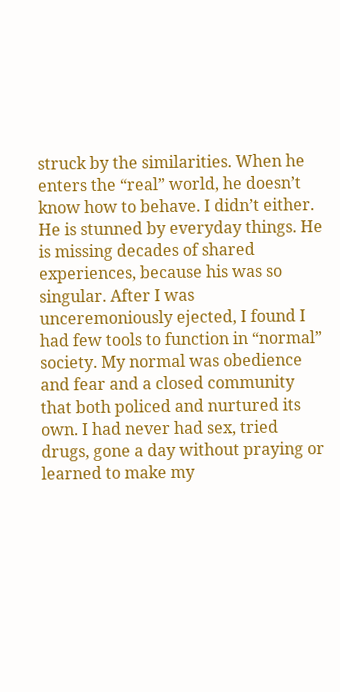struck by the similarities. When he enters the “real” world, he doesn’t know how to behave. I didn’t either. He is stunned by everyday things. He is missing decades of shared experiences, because his was so singular. After I was unceremoniously ejected, I found I had few tools to function in “normal” society. My normal was obedience and fear and a closed community that both policed and nurtured its own. I had never had sex, tried drugs, gone a day without praying or learned to make my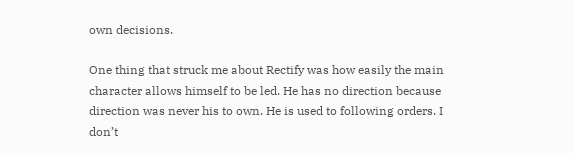own decisions.

One thing that struck me about Rectify was how easily the main character allows himself to be led. He has no direction because direction was never his to own. He is used to following orders. I don’t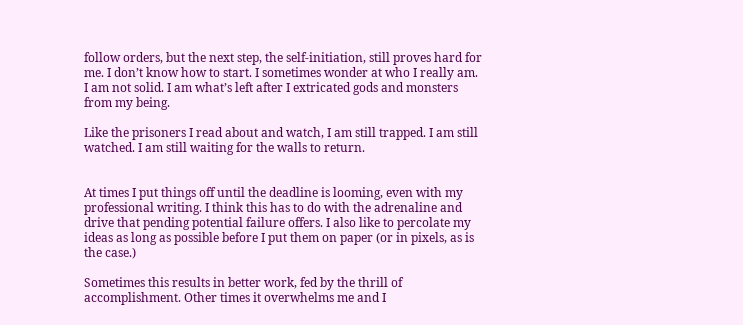follow orders, but the next step, the self-initiation, still proves hard for me. I don’t know how to start. I sometimes wonder at who I really am. I am not solid. I am what’s left after I extricated gods and monsters from my being.

Like the prisoners I read about and watch, I am still trapped. I am still watched. I am still waiting for the walls to return.


At times I put things off until the deadline is looming, even with my professional writing. I think this has to do with the adrenaline and drive that pending potential failure offers. I also like to percolate my ideas as long as possible before I put them on paper (or in pixels, as is the case.)

Sometimes this results in better work, fed by the thrill of accomplishment. Other times it overwhelms me and I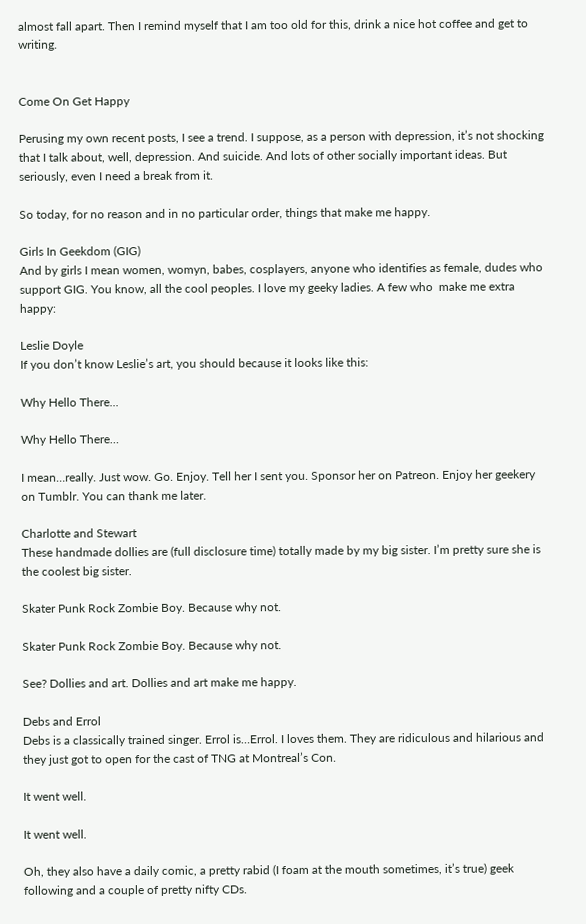almost fall apart. Then I remind myself that I am too old for this, drink a nice hot coffee and get to writing.


Come On Get Happy

Perusing my own recent posts, I see a trend. I suppose, as a person with depression, it’s not shocking that I talk about, well, depression. And suicide. And lots of other socially important ideas. But seriously, even I need a break from it.

So today, for no reason and in no particular order, things that make me happy.

Girls In Geekdom (GIG)
And by girls I mean women, womyn, babes, cosplayers, anyone who identifies as female, dudes who support GIG. You know, all the cool peoples. I love my geeky ladies. A few who  make me extra happy:

Leslie Doyle
If you don’t know Leslie’s art, you should because it looks like this:

Why Hello There...

Why Hello There…

I mean…really. Just wow. Go. Enjoy. Tell her I sent you. Sponsor her on Patreon. Enjoy her geekery on Tumblr. You can thank me later.

Charlotte and Stewart
These handmade dollies are (full disclosure time) totally made by my big sister. I’m pretty sure she is the coolest big sister.

Skater Punk Rock Zombie Boy. Because why not.

Skater Punk Rock Zombie Boy. Because why not.

See? Dollies and art. Dollies and art make me happy.

Debs and Errol
Debs is a classically trained singer. Errol is…Errol. I loves them. They are ridiculous and hilarious and they just got to open for the cast of TNG at Montreal’s Con.

It went well.

It went well.

Oh, they also have a daily comic, a pretty rabid (I foam at the mouth sometimes, it’s true) geek following and a couple of pretty nifty CDs.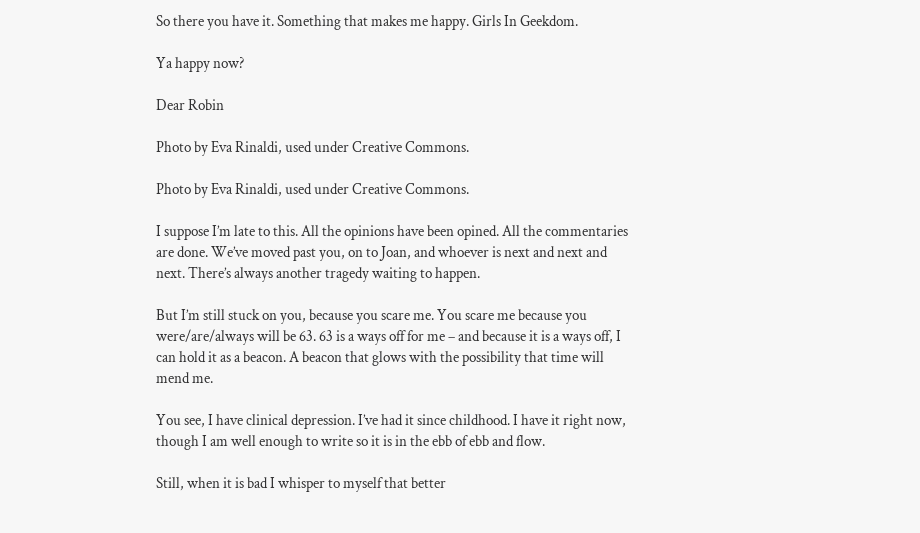So there you have it. Something that makes me happy. Girls In Geekdom.

Ya happy now?

Dear Robin

Photo by Eva Rinaldi, used under Creative Commons.

Photo by Eva Rinaldi, used under Creative Commons.

I suppose I’m late to this. All the opinions have been opined. All the commentaries are done. We’ve moved past you, on to Joan, and whoever is next and next and next. There’s always another tragedy waiting to happen.

But I’m still stuck on you, because you scare me. You scare me because you were/are/always will be 63. 63 is a ways off for me – and because it is a ways off, I can hold it as a beacon. A beacon that glows with the possibility that time will mend me.

You see, I have clinical depression. I’ve had it since childhood. I have it right now, though I am well enough to write so it is in the ebb of ebb and flow.

Still, when it is bad I whisper to myself that better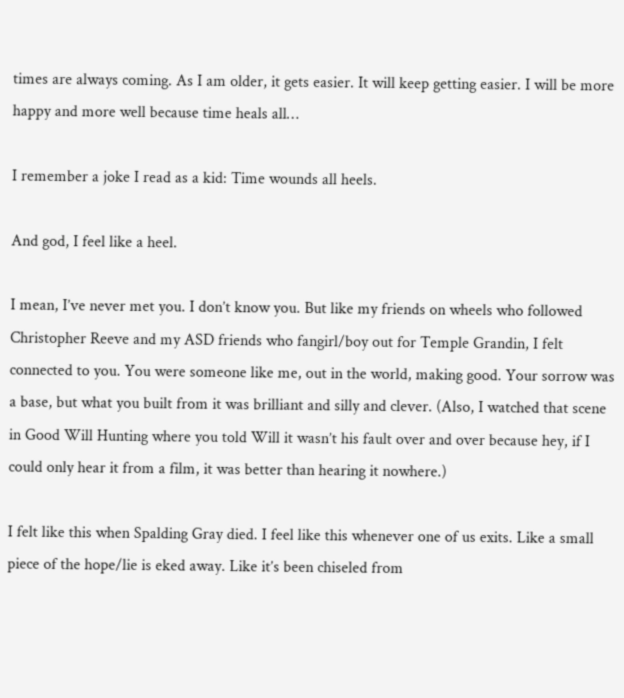times are always coming. As I am older, it gets easier. It will keep getting easier. I will be more happy and more well because time heals all…

I remember a joke I read as a kid: Time wounds all heels.

And god, I feel like a heel.

I mean, I’ve never met you. I don’t know you. But like my friends on wheels who followed Christopher Reeve and my ASD friends who fangirl/boy out for Temple Grandin, I felt connected to you. You were someone like me, out in the world, making good. Your sorrow was a base, but what you built from it was brilliant and silly and clever. (Also, I watched that scene in Good Will Hunting where you told Will it wasn’t his fault over and over because hey, if I could only hear it from a film, it was better than hearing it nowhere.)

I felt like this when Spalding Gray died. I feel like this whenever one of us exits. Like a small piece of the hope/lie is eked away. Like it’s been chiseled from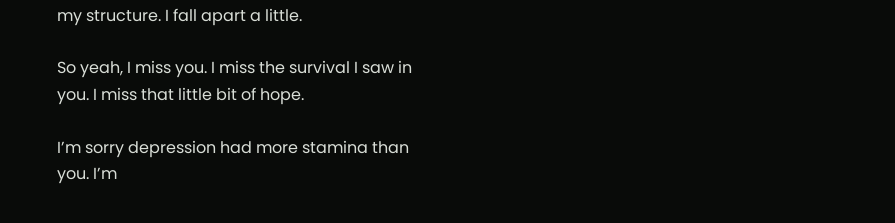my structure. I fall apart a little.

So yeah, I miss you. I miss the survival I saw in you. I miss that little bit of hope.

I’m sorry depression had more stamina than you. I’m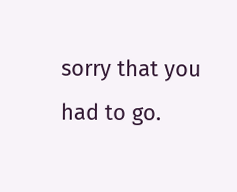sorry that you had to go.